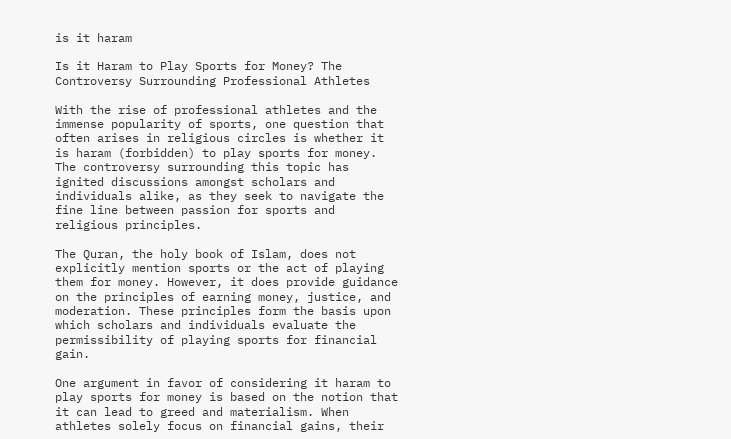is it haram

Is it Haram to Play Sports for Money? The Controversy Surrounding Professional Athletes

With the rise of professional athletes and the immense popularity of sports, one question that often arises in religious circles is whether it is haram (forbidden) to play sports for money. The controversy surrounding this topic has ignited discussions amongst scholars and individuals alike, as they seek to navigate the fine line between passion for sports and religious principles.

The Quran, the holy book of Islam, does not explicitly mention sports or the act of playing them for money. However, it does provide guidance on the principles of earning money, justice, and moderation. These principles form the basis upon which scholars and individuals evaluate the permissibility of playing sports for financial gain.

One argument in favor of considering it haram to play sports for money is based on the notion that it can lead to greed and materialism. When athletes solely focus on financial gains, their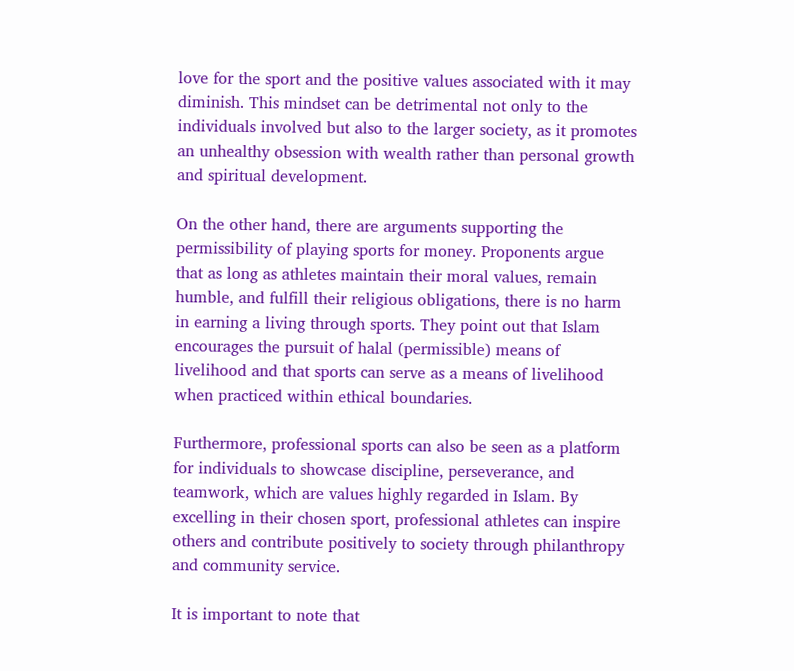love for the sport and the positive values associated with it may diminish. This mindset can be detrimental not only to the individuals involved but also to the larger society, as it promotes an unhealthy obsession with wealth rather than personal growth and spiritual development.

On the other hand, there are arguments supporting the permissibility of playing sports for money. Proponents argue that as long as athletes maintain their moral values, remain humble, and fulfill their religious obligations, there is no harm in earning a living through sports. They point out that Islam encourages the pursuit of halal (permissible) means of livelihood and that sports can serve as a means of livelihood when practiced within ethical boundaries.

Furthermore, professional sports can also be seen as a platform for individuals to showcase discipline, perseverance, and teamwork, which are values highly regarded in Islam. By excelling in their chosen sport, professional athletes can inspire others and contribute positively to society through philanthropy and community service.

It is important to note that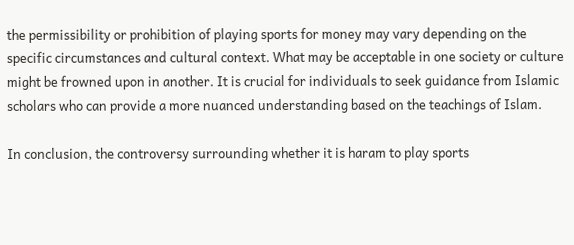the permissibility or prohibition of playing sports for money may vary depending on the specific circumstances and cultural context. What may be acceptable in one society or culture might be frowned upon in another. It is crucial for individuals to seek guidance from Islamic scholars who can provide a more nuanced understanding based on the teachings of Islam.

In conclusion, the controversy surrounding whether it is haram to play sports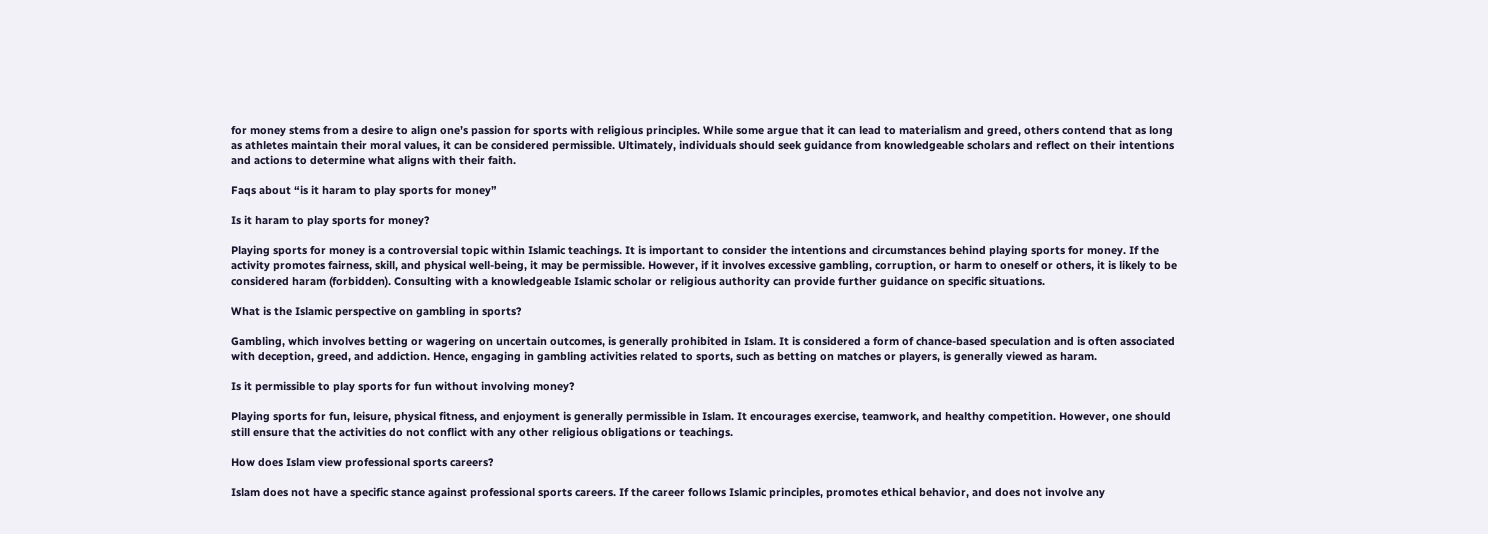for money stems from a desire to align one’s passion for sports with religious principles. While some argue that it can lead to materialism and greed, others contend that as long as athletes maintain their moral values, it can be considered permissible. Ultimately, individuals should seek guidance from knowledgeable scholars and reflect on their intentions and actions to determine what aligns with their faith.

Faqs about “is it haram to play sports for money”

Is it haram to play sports for money?

Playing sports for money is a controversial topic within Islamic teachings. It is important to consider the intentions and circumstances behind playing sports for money. If the activity promotes fairness, skill, and physical well-being, it may be permissible. However, if it involves excessive gambling, corruption, or harm to oneself or others, it is likely to be considered haram (forbidden). Consulting with a knowledgeable Islamic scholar or religious authority can provide further guidance on specific situations.

What is the Islamic perspective on gambling in sports?

Gambling, which involves betting or wagering on uncertain outcomes, is generally prohibited in Islam. It is considered a form of chance-based speculation and is often associated with deception, greed, and addiction. Hence, engaging in gambling activities related to sports, such as betting on matches or players, is generally viewed as haram.

Is it permissible to play sports for fun without involving money?

Playing sports for fun, leisure, physical fitness, and enjoyment is generally permissible in Islam. It encourages exercise, teamwork, and healthy competition. However, one should still ensure that the activities do not conflict with any other religious obligations or teachings.

How does Islam view professional sports careers?

Islam does not have a specific stance against professional sports careers. If the career follows Islamic principles, promotes ethical behavior, and does not involve any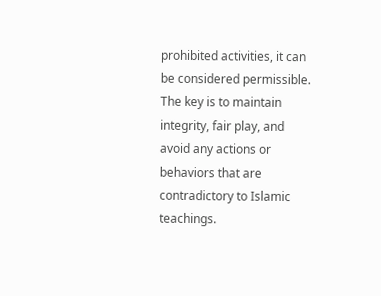prohibited activities, it can be considered permissible. The key is to maintain integrity, fair play, and avoid any actions or behaviors that are contradictory to Islamic teachings.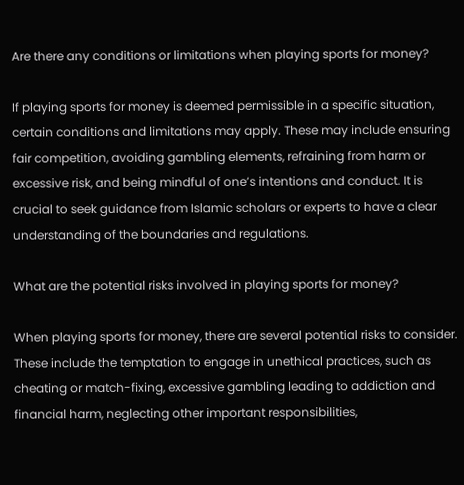Are there any conditions or limitations when playing sports for money?

If playing sports for money is deemed permissible in a specific situation, certain conditions and limitations may apply. These may include ensuring fair competition, avoiding gambling elements, refraining from harm or excessive risk, and being mindful of one’s intentions and conduct. It is crucial to seek guidance from Islamic scholars or experts to have a clear understanding of the boundaries and regulations.

What are the potential risks involved in playing sports for money?

When playing sports for money, there are several potential risks to consider. These include the temptation to engage in unethical practices, such as cheating or match-fixing, excessive gambling leading to addiction and financial harm, neglecting other important responsibilities,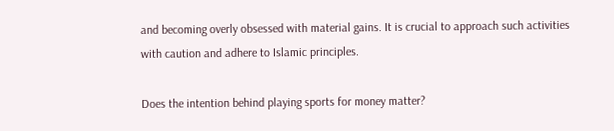and becoming overly obsessed with material gains. It is crucial to approach such activities with caution and adhere to Islamic principles.

Does the intention behind playing sports for money matter?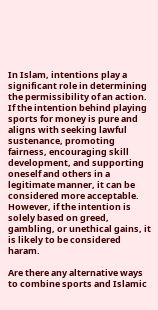In Islam, intentions play a significant role in determining the permissibility of an action. If the intention behind playing sports for money is pure and aligns with seeking lawful sustenance, promoting fairness, encouraging skill development, and supporting oneself and others in a legitimate manner, it can be considered more acceptable. However, if the intention is solely based on greed, gambling, or unethical gains, it is likely to be considered haram.

Are there any alternative ways to combine sports and Islamic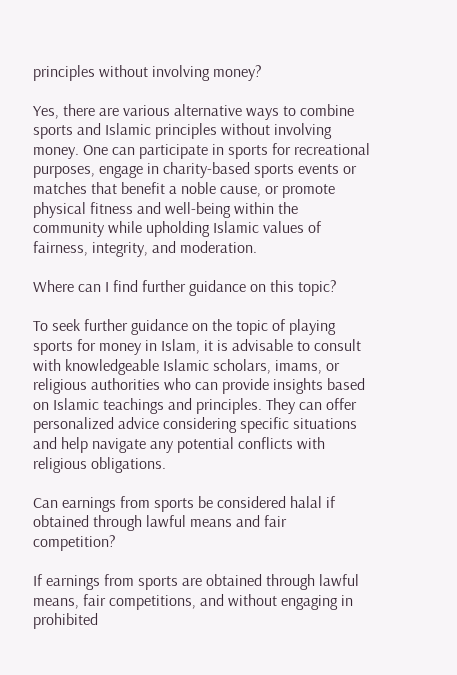principles without involving money?

Yes, there are various alternative ways to combine sports and Islamic principles without involving money. One can participate in sports for recreational purposes, engage in charity-based sports events or matches that benefit a noble cause, or promote physical fitness and well-being within the community while upholding Islamic values of fairness, integrity, and moderation.

Where can I find further guidance on this topic?

To seek further guidance on the topic of playing sports for money in Islam, it is advisable to consult with knowledgeable Islamic scholars, imams, or religious authorities who can provide insights based on Islamic teachings and principles. They can offer personalized advice considering specific situations and help navigate any potential conflicts with religious obligations.

Can earnings from sports be considered halal if obtained through lawful means and fair competition?

If earnings from sports are obtained through lawful means, fair competitions, and without engaging in prohibited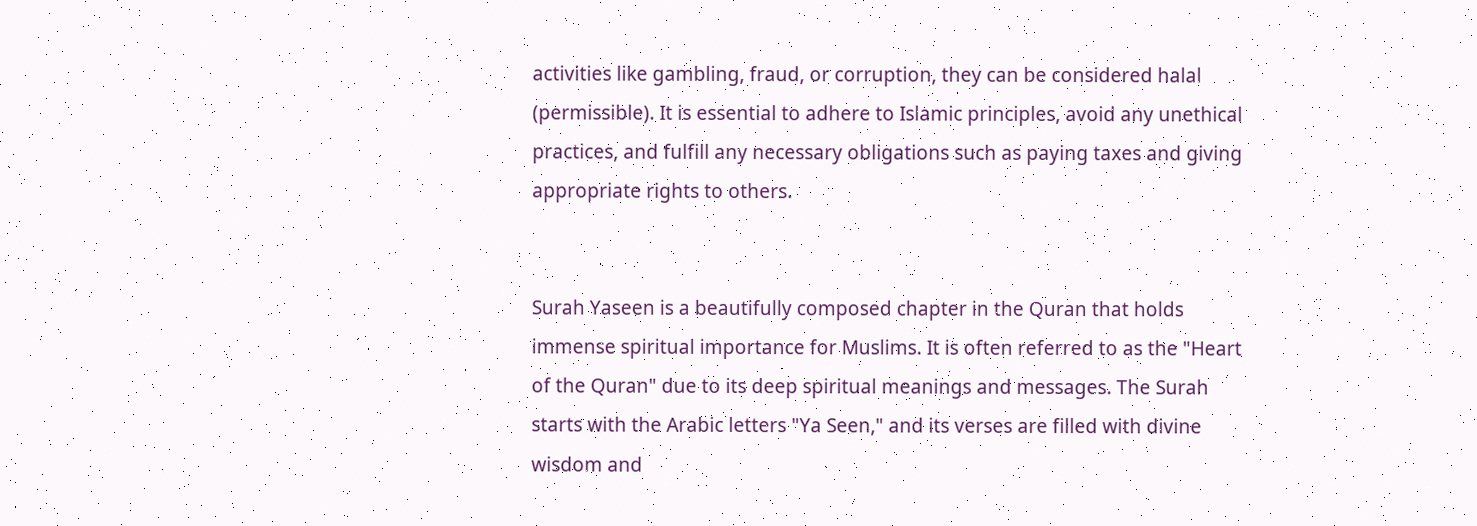activities like gambling, fraud, or corruption, they can be considered halal (permissible). It is essential to adhere to Islamic principles, avoid any unethical practices, and fulfill any necessary obligations such as paying taxes and giving appropriate rights to others.


Surah Yaseen is a beautifully composed chapter in the Quran that holds immense spiritual importance for Muslims. It is often referred to as the "Heart of the Quran" due to its deep spiritual meanings and messages. The Surah starts with the Arabic letters "Ya Seen," and its verses are filled with divine wisdom and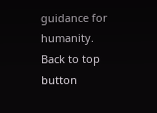guidance for humanity.
Back to top button